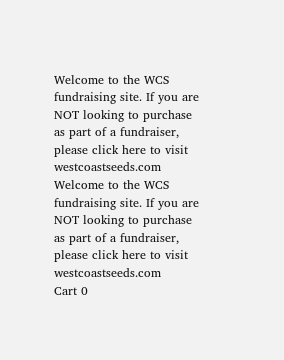Welcome to the WCS fundraising site. If you are NOT looking to purchase as part of a fundraiser, please click here to visit westcoastseeds.com
Welcome to the WCS fundraising site. If you are NOT looking to purchase as part of a fundraiser, please click here to visit westcoastseeds.com
Cart 0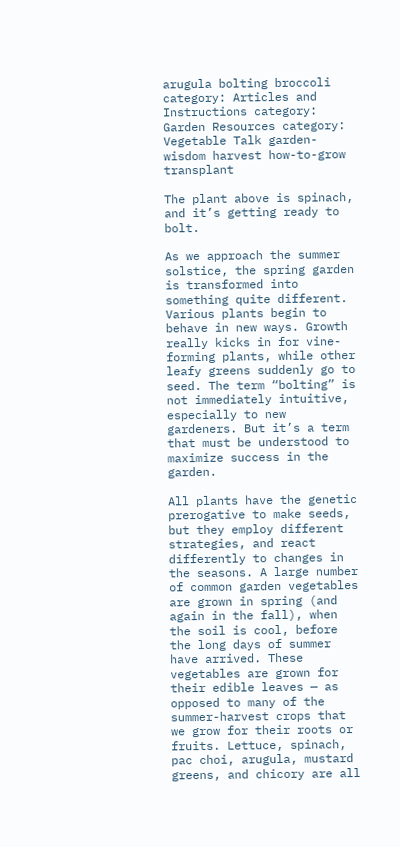arugula bolting broccoli category: Articles and Instructions category: Garden Resources category: Vegetable Talk garden-wisdom harvest how-to-grow transplant

The plant above is spinach, and it’s getting ready to bolt.

As we approach the summer solstice, the spring garden is transformed into something quite different. Various plants begin to behave in new ways. Growth really kicks in for vine-forming plants, while other leafy greens suddenly go to seed. The term “bolting” is not immediately intuitive, especially to new gardeners. But it’s a term that must be understood to maximize success in the garden.

All plants have the genetic prerogative to make seeds, but they employ different strategies, and react differently to changes in the seasons. A large number of common garden vegetables are grown in spring (and again in the fall), when the soil is cool, before the long days of summer have arrived. These vegetables are grown for their edible leaves — as opposed to many of the summer-harvest crops that we grow for their roots or fruits. Lettuce, spinach, pac choi, arugula, mustard greens, and chicory are all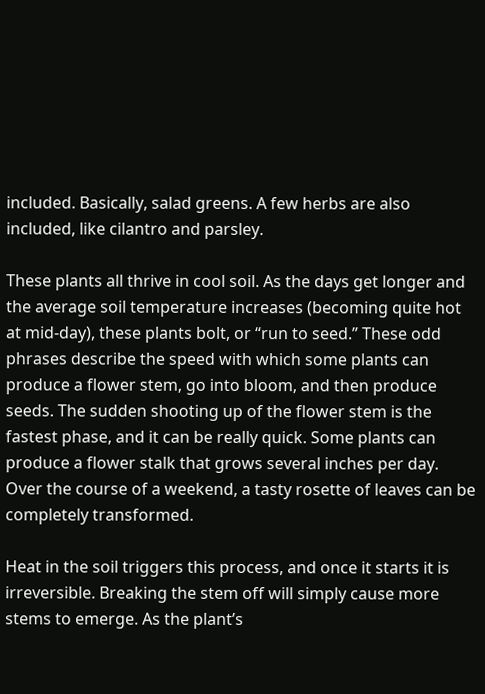included. Basically, salad greens. A few herbs are also included, like cilantro and parsley.

These plants all thrive in cool soil. As the days get longer and the average soil temperature increases (becoming quite hot at mid-day), these plants bolt, or “run to seed.” These odd phrases describe the speed with which some plants can produce a flower stem, go into bloom, and then produce seeds. The sudden shooting up of the flower stem is the fastest phase, and it can be really quick. Some plants can produce a flower stalk that grows several inches per day. Over the course of a weekend, a tasty rosette of leaves can be completely transformed.

Heat in the soil triggers this process, and once it starts it is irreversible. Breaking the stem off will simply cause more stems to emerge. As the plant’s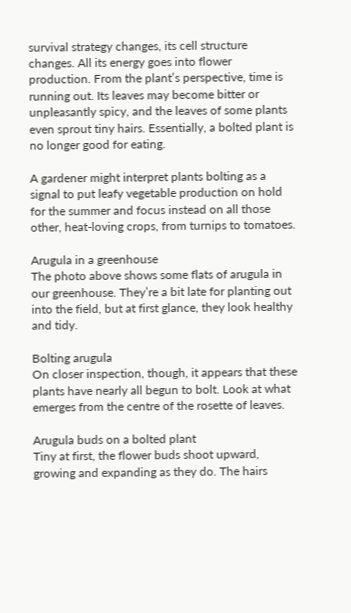survival strategy changes, its cell structure changes. All its energy goes into flower production. From the plant’s perspective, time is running out. Its leaves may become bitter or unpleasantly spicy, and the leaves of some plants even sprout tiny hairs. Essentially, a bolted plant is no longer good for eating.

A gardener might interpret plants bolting as a signal to put leafy vegetable production on hold for the summer and focus instead on all those other, heat-loving crops, from turnips to tomatoes.

Arugula in a greenhouse
The photo above shows some flats of arugula in our greenhouse. They’re a bit late for planting out into the field, but at first glance, they look healthy and tidy.

Bolting arugula
On closer inspection, though, it appears that these plants have nearly all begun to bolt. Look at what emerges from the centre of the rosette of leaves.

Arugula buds on a bolted plant
Tiny at first, the flower buds shoot upward, growing and expanding as they do. The hairs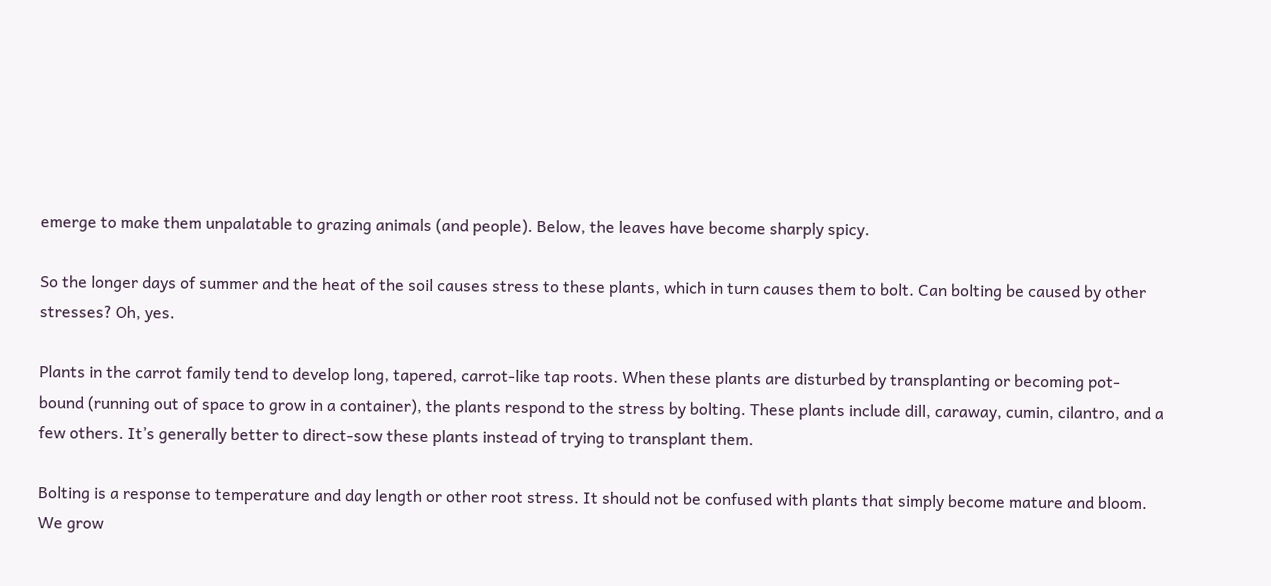emerge to make them unpalatable to grazing animals (and people). Below, the leaves have become sharply spicy.

So the longer days of summer and the heat of the soil causes stress to these plants, which in turn causes them to bolt. Can bolting be caused by other stresses? Oh, yes.

Plants in the carrot family tend to develop long, tapered, carrot-like tap roots. When these plants are disturbed by transplanting or becoming pot-bound (running out of space to grow in a container), the plants respond to the stress by bolting. These plants include dill, caraway, cumin, cilantro, and a few others. It’s generally better to direct-sow these plants instead of trying to transplant them.

Bolting is a response to temperature and day length or other root stress. It should not be confused with plants that simply become mature and bloom. We grow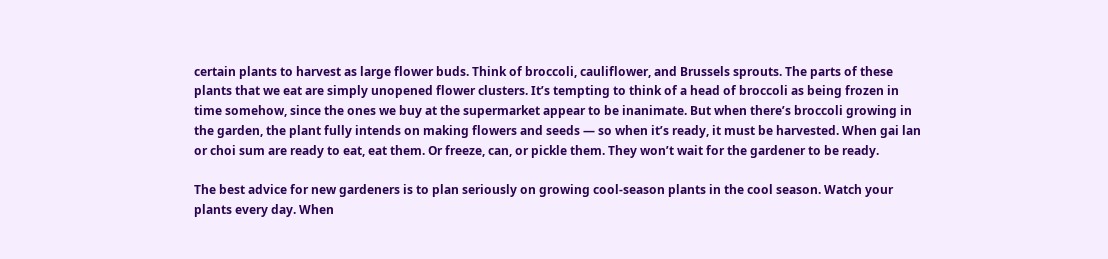certain plants to harvest as large flower buds. Think of broccoli, cauliflower, and Brussels sprouts. The parts of these plants that we eat are simply unopened flower clusters. It’s tempting to think of a head of broccoli as being frozen in time somehow, since the ones we buy at the supermarket appear to be inanimate. But when there’s broccoli growing in the garden, the plant fully intends on making flowers and seeds — so when it’s ready, it must be harvested. When gai lan or choi sum are ready to eat, eat them. Or freeze, can, or pickle them. They won’t wait for the gardener to be ready.

The best advice for new gardeners is to plan seriously on growing cool-season plants in the cool season. Watch your plants every day. When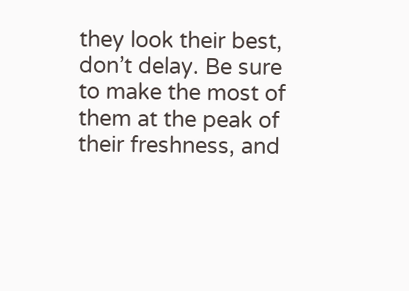they look their best, don’t delay. Be sure to make the most of them at the peak of their freshness, and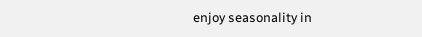enjoy seasonality in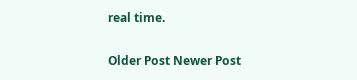real time.

Older Post Newer Post